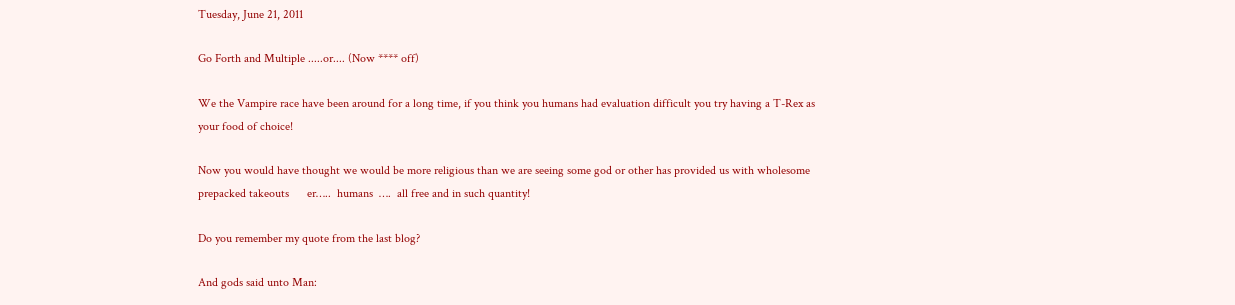Tuesday, June 21, 2011

Go Forth and Multiple .....or.... (Now **** off)

We the Vampire race have been around for a long time, if you think you humans had evaluation difficult you try having a T-Rex as your food of choice!

Now you would have thought we would be more religious than we are seeing some god or other has provided us with wholesome prepacked takeouts      er…..  humans  ….  all free and in such quantity!

Do you remember my quote from the last blog?

And gods said unto Man: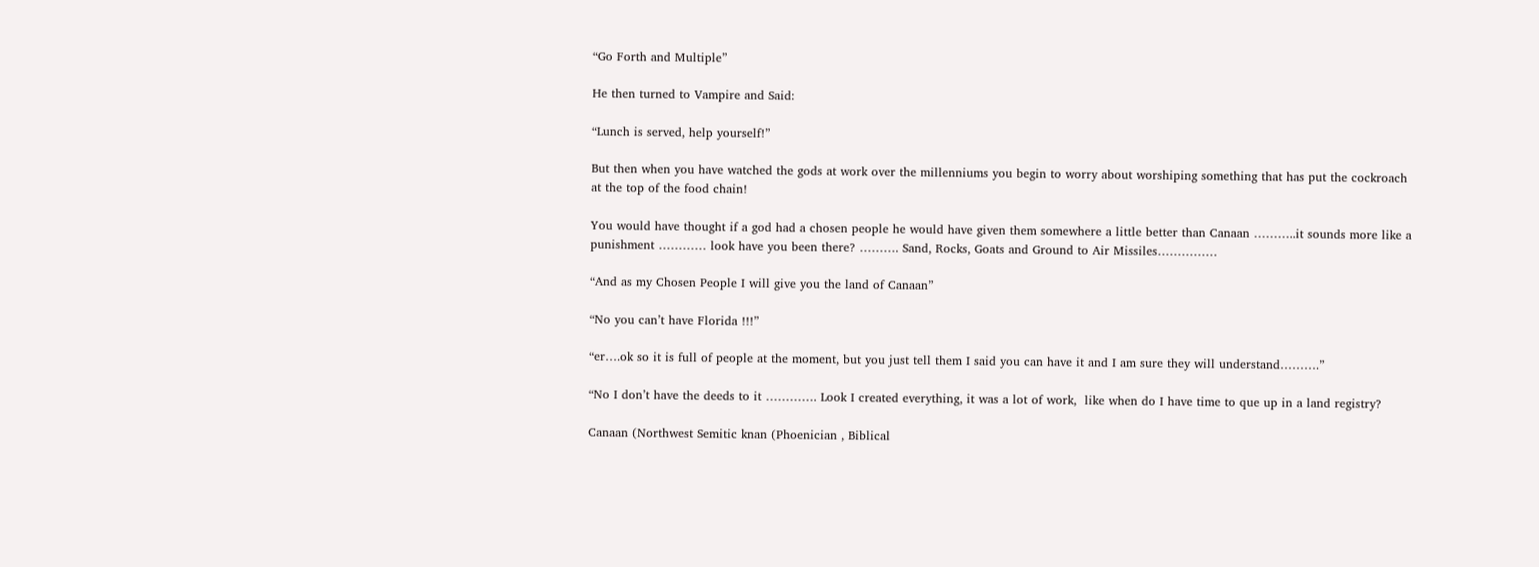“Go Forth and Multiple”

He then turned to Vampire and Said:

“Lunch is served, help yourself!”

But then when you have watched the gods at work over the millenniums you begin to worry about worshiping something that has put the cockroach at the top of the food chain!

You would have thought if a god had a chosen people he would have given them somewhere a little better than Canaan ………..it sounds more like a punishment ………… look have you been there? ………. Sand, Rocks, Goats and Ground to Air Missiles……………

“And as my Chosen People I will give you the land of Canaan”

“No you can’t have Florida !!!”

“er….ok so it is full of people at the moment, but you just tell them I said you can have it and I am sure they will understand……….”

“No I don’t have the deeds to it …………. Look I created everything, it was a lot of work,  like when do I have time to que up in a land registry?

Canaan (Northwest Semitic knan (Phoenician , Biblical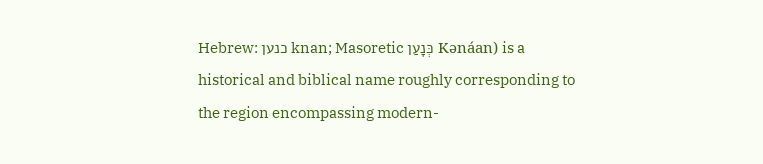Hebrew: כנען knan; Masoretic כְּנָעַן Kənáan) is a historical and biblical name roughly corresponding to the region encompassing modern-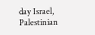day Israel, Palestinian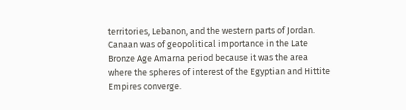territories, Lebanon, and the western parts of Jordan. Canaan was of geopolitical importance in the Late Bronze Age Amarna period because it was the area where the spheres of interest of the Egyptian and Hittite Empires converge.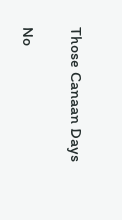Those Canaan Days

No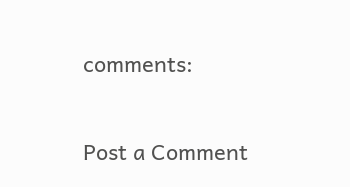comments:

Post a Comment